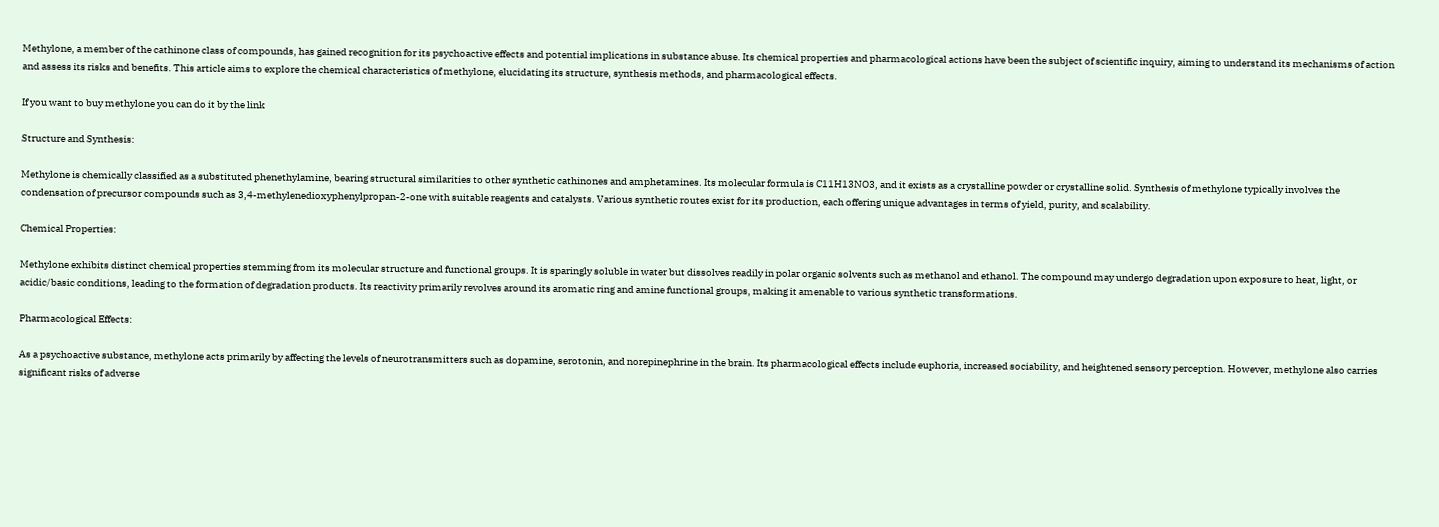Methylone, a member of the cathinone class of compounds, has gained recognition for its psychoactive effects and potential implications in substance abuse. Its chemical properties and pharmacological actions have been the subject of scientific inquiry, aiming to understand its mechanisms of action and assess its risks and benefits. This article aims to explore the chemical characteristics of methylone, elucidating its structure, synthesis methods, and pharmacological effects.

If you want to buy methylone you can do it by the link

Structure and Synthesis:

Methylone is chemically classified as a substituted phenethylamine, bearing structural similarities to other synthetic cathinones and amphetamines. Its molecular formula is C11H13NO3, and it exists as a crystalline powder or crystalline solid. Synthesis of methylone typically involves the condensation of precursor compounds such as 3,4-methylenedioxyphenylpropan-2-one with suitable reagents and catalysts. Various synthetic routes exist for its production, each offering unique advantages in terms of yield, purity, and scalability.

Chemical Properties:

Methylone exhibits distinct chemical properties stemming from its molecular structure and functional groups. It is sparingly soluble in water but dissolves readily in polar organic solvents such as methanol and ethanol. The compound may undergo degradation upon exposure to heat, light, or acidic/basic conditions, leading to the formation of degradation products. Its reactivity primarily revolves around its aromatic ring and amine functional groups, making it amenable to various synthetic transformations.

Pharmacological Effects:

As a psychoactive substance, methylone acts primarily by affecting the levels of neurotransmitters such as dopamine, serotonin, and norepinephrine in the brain. Its pharmacological effects include euphoria, increased sociability, and heightened sensory perception. However, methylone also carries significant risks of adverse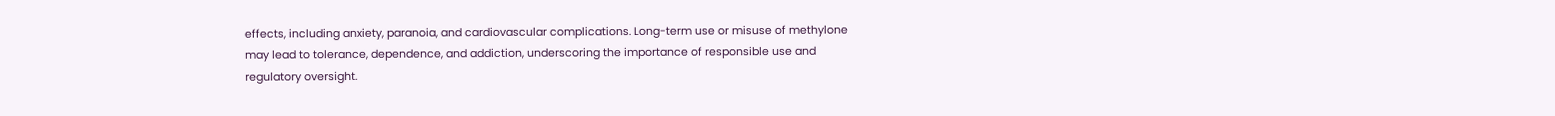effects, including anxiety, paranoia, and cardiovascular complications. Long-term use or misuse of methylone may lead to tolerance, dependence, and addiction, underscoring the importance of responsible use and regulatory oversight.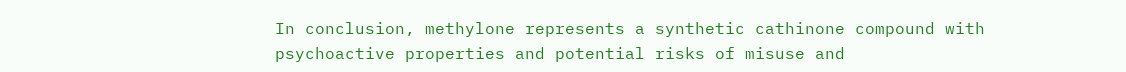In conclusion, methylone represents a synthetic cathinone compound with psychoactive properties and potential risks of misuse and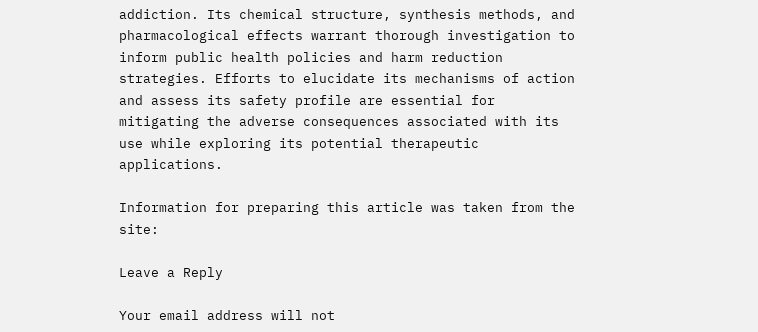addiction. Its chemical structure, synthesis methods, and pharmacological effects warrant thorough investigation to inform public health policies and harm reduction strategies. Efforts to elucidate its mechanisms of action and assess its safety profile are essential for mitigating the adverse consequences associated with its use while exploring its potential therapeutic applications.

Information for preparing this article was taken from the site:

Leave a Reply

Your email address will not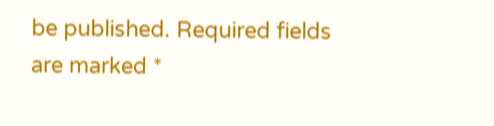be published. Required fields are marked *